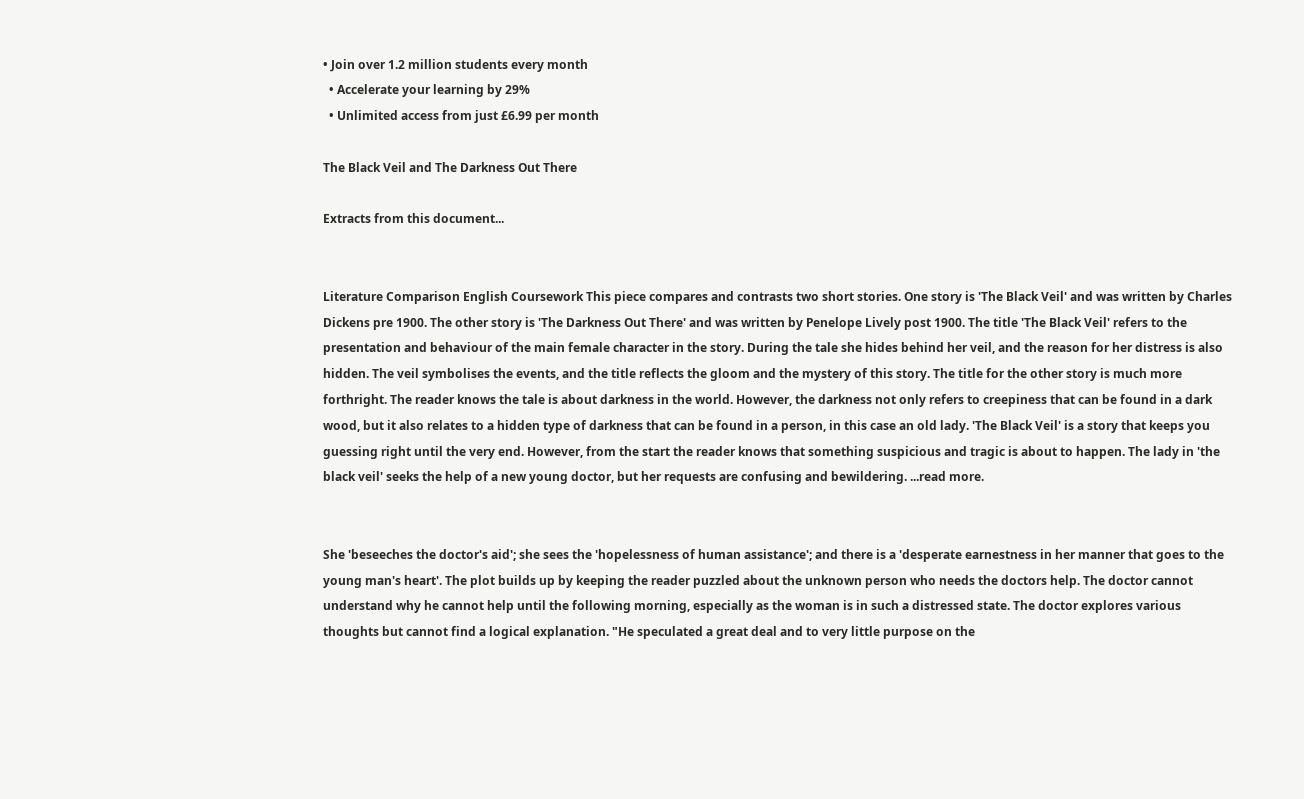• Join over 1.2 million students every month
  • Accelerate your learning by 29%
  • Unlimited access from just £6.99 per month

The Black Veil and The Darkness Out There

Extracts from this document...


Literature Comparison English Coursework This piece compares and contrasts two short stories. One story is 'The Black Veil' and was written by Charles Dickens pre 1900. The other story is 'The Darkness Out There' and was written by Penelope Lively post 1900. The title 'The Black Veil' refers to the presentation and behaviour of the main female character in the story. During the tale she hides behind her veil, and the reason for her distress is also hidden. The veil symbolises the events, and the title reflects the gloom and the mystery of this story. The title for the other story is much more forthright. The reader knows the tale is about darkness in the world. However, the darkness not only refers to creepiness that can be found in a dark wood, but it also relates to a hidden type of darkness that can be found in a person, in this case an old lady. 'The Black Veil' is a story that keeps you guessing right until the very end. However, from the start the reader knows that something suspicious and tragic is about to happen. The lady in 'the black veil' seeks the help of a new young doctor, but her requests are confusing and bewildering. ...read more.


She 'beseeches the doctor's aid'; she sees the 'hopelessness of human assistance'; and there is a 'desperate earnestness in her manner that goes to the young man's heart'. The plot builds up by keeping the reader puzzled about the unknown person who needs the doctors help. The doctor cannot understand why he cannot help until the following morning, especially as the woman is in such a distressed state. The doctor explores various thoughts but cannot find a logical explanation. "He speculated a great deal and to very little purpose on the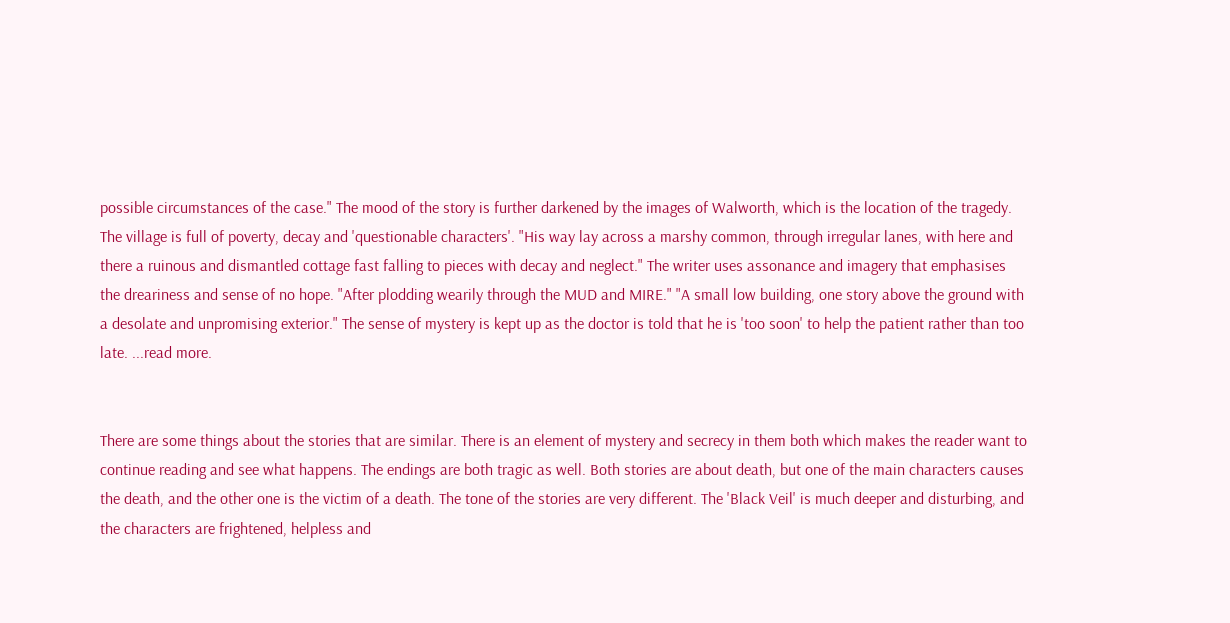possible circumstances of the case." The mood of the story is further darkened by the images of Walworth, which is the location of the tragedy. The village is full of poverty, decay and 'questionable characters'. "His way lay across a marshy common, through irregular lanes, with here and there a ruinous and dismantled cottage fast falling to pieces with decay and neglect." The writer uses assonance and imagery that emphasises the dreariness and sense of no hope. "After plodding wearily through the MUD and MIRE." "A small low building, one story above the ground with a desolate and unpromising exterior." The sense of mystery is kept up as the doctor is told that he is 'too soon' to help the patient rather than too late. ...read more.


There are some things about the stories that are similar. There is an element of mystery and secrecy in them both which makes the reader want to continue reading and see what happens. The endings are both tragic as well. Both stories are about death, but one of the main characters causes the death, and the other one is the victim of a death. The tone of the stories are very different. The 'Black Veil' is much deeper and disturbing, and the characters are frightened, helpless and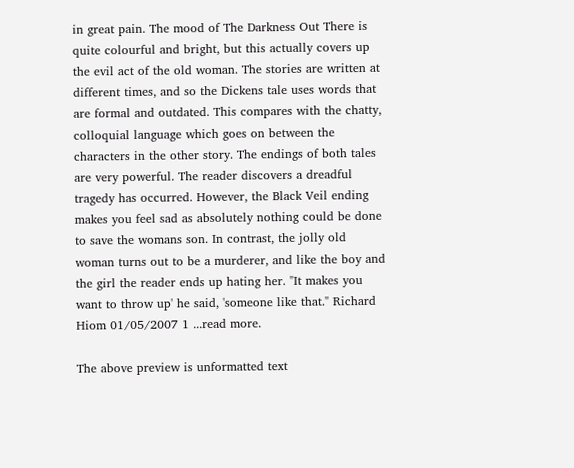in great pain. The mood of The Darkness Out There is quite colourful and bright, but this actually covers up the evil act of the old woman. The stories are written at different times, and so the Dickens tale uses words that are formal and outdated. This compares with the chatty, colloquial language which goes on between the characters in the other story. The endings of both tales are very powerful. The reader discovers a dreadful tragedy has occurred. However, the Black Veil ending makes you feel sad as absolutely nothing could be done to save the womans son. In contrast, the jolly old woman turns out to be a murderer, and like the boy and the girl the reader ends up hating her. "It makes you want to throw up' he said, 'someone like that." Richard Hiom 01/05/2007 1 ...read more.

The above preview is unformatted text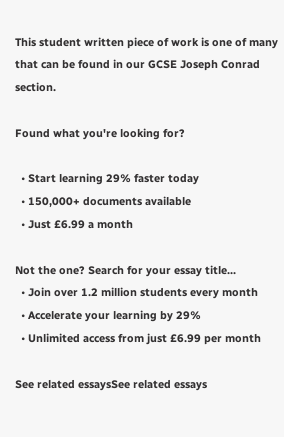This student written piece of work is one of many that can be found in our GCSE Joseph Conrad section.

Found what you're looking for?

  • Start learning 29% faster today
  • 150,000+ documents available
  • Just £6.99 a month

Not the one? Search for your essay title...
  • Join over 1.2 million students every month
  • Accelerate your learning by 29%
  • Unlimited access from just £6.99 per month

See related essaysSee related essays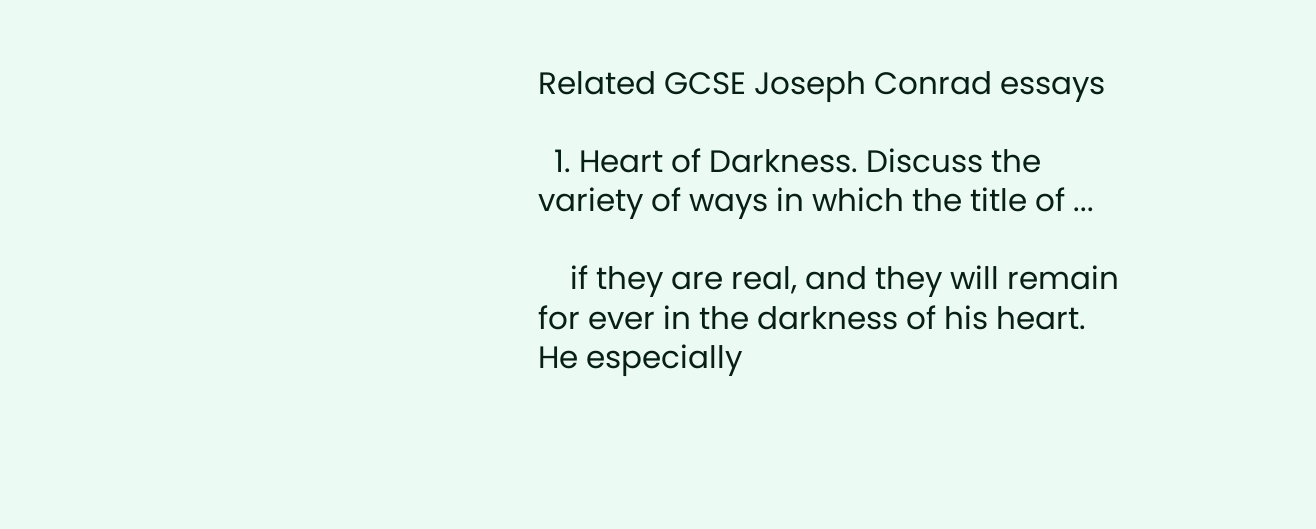Related GCSE Joseph Conrad essays

  1. Heart of Darkness. Discuss the variety of ways in which the title of ...

    if they are real, and they will remain for ever in the darkness of his heart. He especially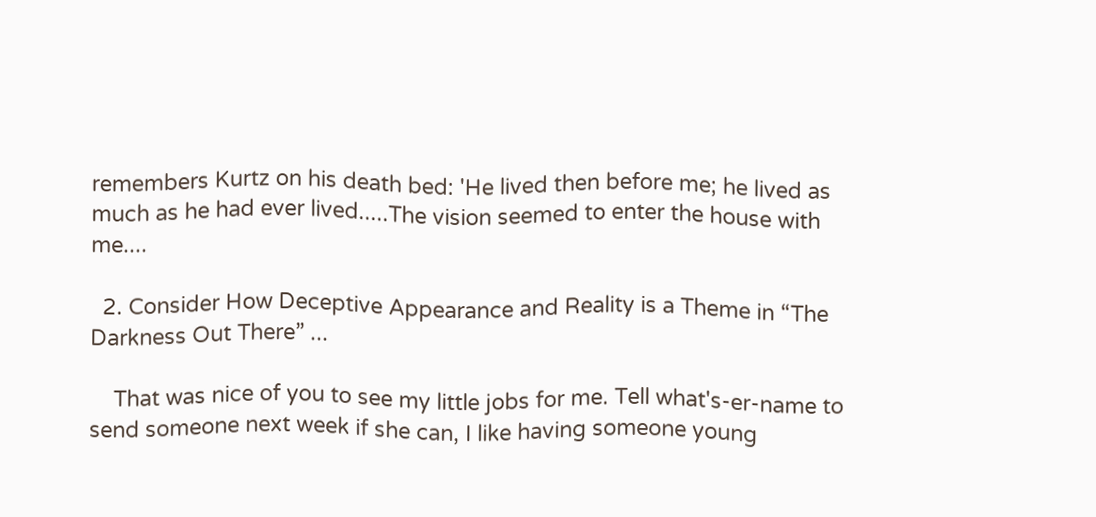remembers Kurtz on his death bed: 'He lived then before me; he lived as much as he had ever lived.....The vision seemed to enter the house with me....

  2. Consider How Deceptive Appearance and Reality is a Theme in “The Darkness Out There” ...

    That was nice of you to see my little jobs for me. Tell what's-er-name to send someone next week if she can, I like having someone young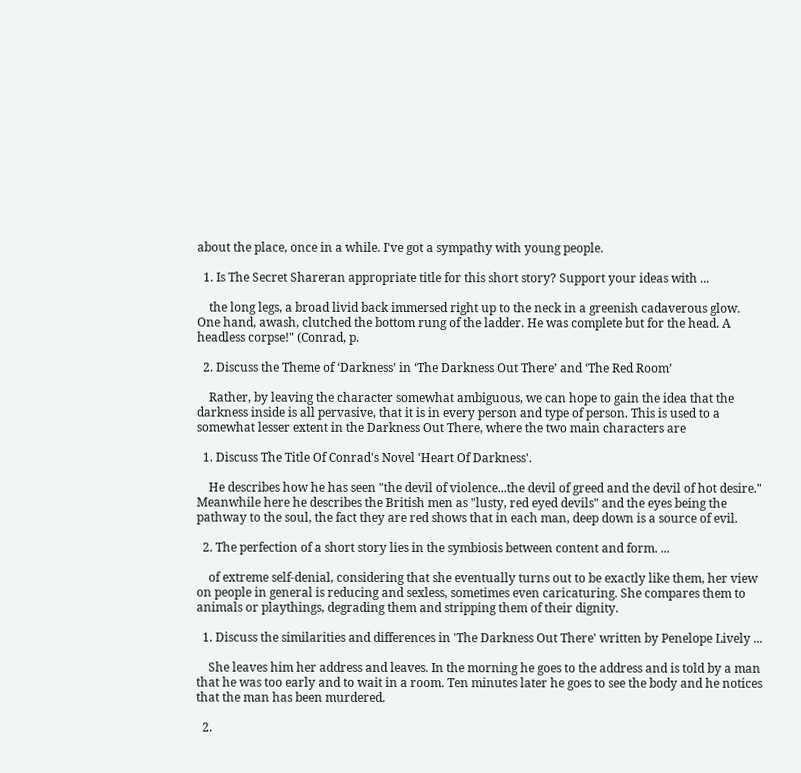about the place, once in a while. I've got a sympathy with young people.

  1. Is The Secret Shareran appropriate title for this short story? Support your ideas with ...

    the long legs, a broad livid back immersed right up to the neck in a greenish cadaverous glow. One hand, awash, clutched the bottom rung of the ladder. He was complete but for the head. A headless corpse!" (Conrad, p.

  2. Discuss the Theme of ‘Darkness’ in ‘The Darkness Out There’ and ‘The Red Room’

    Rather, by leaving the character somewhat ambiguous, we can hope to gain the idea that the darkness inside is all pervasive, that it is in every person and type of person. This is used to a somewhat lesser extent in the Darkness Out There, where the two main characters are

  1. Discuss The Title Of Conrad's Novel 'Heart Of Darkness'.

    He describes how he has seen "the devil of violence...the devil of greed and the devil of hot desire." Meanwhile here he describes the British men as "lusty, red eyed devils" and the eyes being the pathway to the soul, the fact they are red shows that in each man, deep down is a source of evil.

  2. The perfection of a short story lies in the symbiosis between content and form. ...

    of extreme self-denial, considering that she eventually turns out to be exactly like them, her view on people in general is reducing and sexless, sometimes even caricaturing. She compares them to animals or playthings, degrading them and stripping them of their dignity.

  1. Discuss the similarities and differences in 'The Darkness Out There' written by Penelope Lively ...

    She leaves him her address and leaves. In the morning he goes to the address and is told by a man that he was too early and to wait in a room. Ten minutes later he goes to see the body and he notices that the man has been murdered.

  2.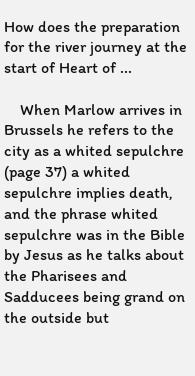How does the preparation for the river journey at the start of Heart of ...

    When Marlow arrives in Brussels he refers to the city as a whited sepulchre (page 37) a whited sepulchre implies death, and the phrase whited sepulchre was in the Bible by Jesus as he talks about the Pharisees and Sadducees being grand on the outside but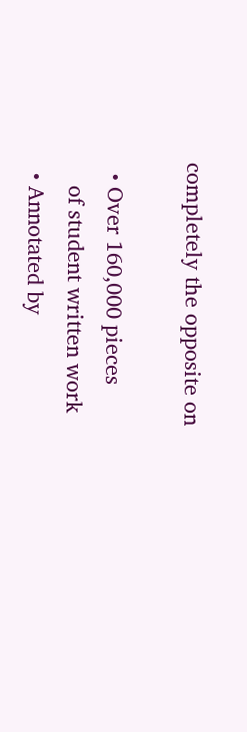completely the opposite on

  • Over 160,000 pieces
    of student written work
  • Annotated by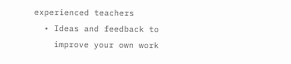experienced teachers
  • Ideas and feedback to
    improve your own work